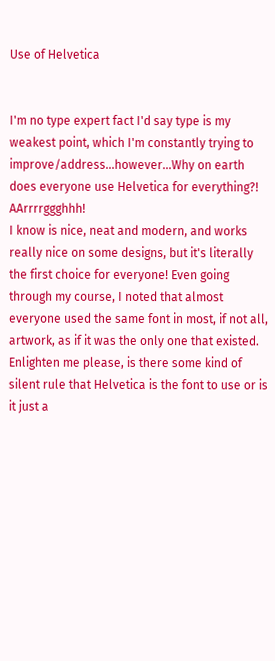Use of Helvetica


I'm no type expert fact I'd say type is my weakest point, which I'm constantly trying to improve/address...however...Why on earth does everyone use Helvetica for everything?! AArrrrggghhh!
I know is nice, neat and modern, and works really nice on some designs, but it's literally the first choice for everyone! Even going through my course, I noted that almost everyone used the same font in most, if not all, artwork, as if it was the only one that existed.
Enlighten me please, is there some kind of silent rule that Helvetica is the font to use or is it just a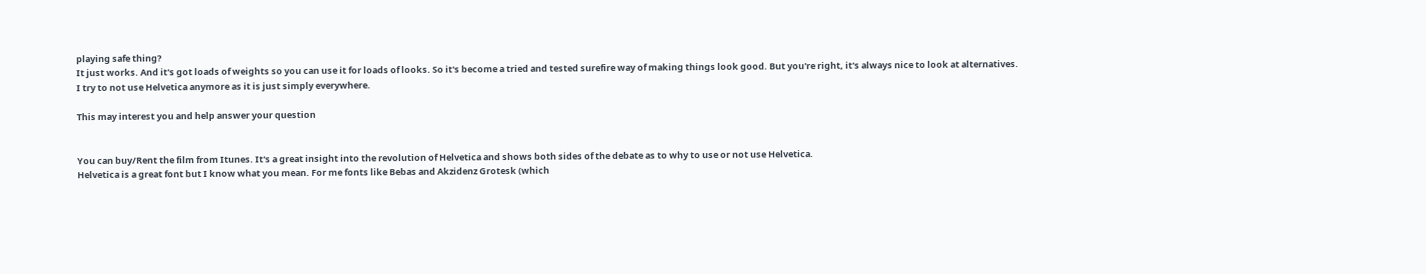playing safe thing?
It just works. And it's got loads of weights so you can use it for loads of looks. So it's become a tried and tested surefire way of making things look good. But you're right, it's always nice to look at alternatives.
I try to not use Helvetica anymore as it is just simply everywhere.

This may interest you and help answer your question


You can buy/Rent the film from Itunes. It's a great insight into the revolution of Helvetica and shows both sides of the debate as to why to use or not use Helvetica.
Helvetica is a great font but I know what you mean. For me fonts like Bebas and Akzidenz Grotesk (which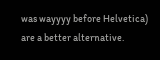was wayyyy before Helvetica) are a better alternative.